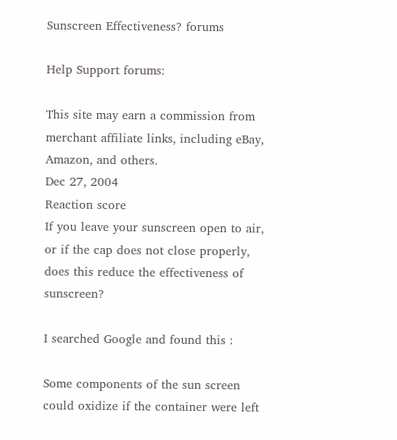Sunscreen Effectiveness? forums

Help Support forums:

This site may earn a commission from merchant affiliate links, including eBay, Amazon, and others.
Dec 27, 2004
Reaction score
If you leave your sunscreen open to air, or if the cap does not close properly, does this reduce the effectiveness of sunscreen?

I searched Google and found this :

Some components of the sun screen could oxidize if the container were left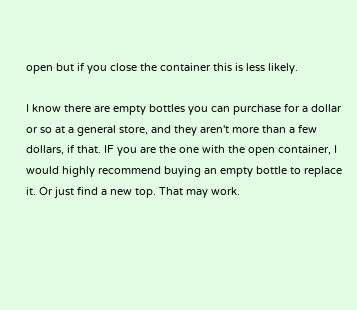open but if you close the container this is less likely.

I know there are empty bottles you can purchase for a dollar or so at a general store, and they aren't more than a few dollars, if that. IF you are the one with the open container, I would highly recommend buying an empty bottle to replace it. Or just find a new top. That may work.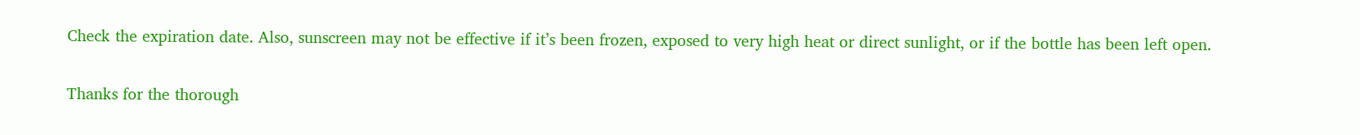Check the expiration date. Also, sunscreen may not be effective if it’s been frozen, exposed to very high heat or direct sunlight, or if the bottle has been left open.

Thanks for the thorough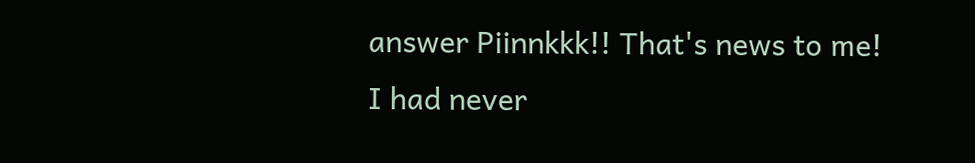answer Piinnkkk!! That's news to me! I had never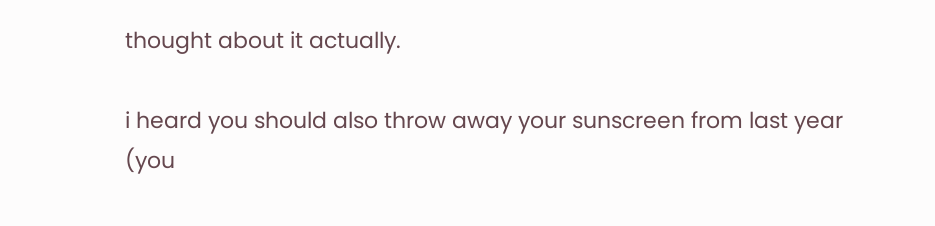thought about it actually.

i heard you should also throw away your sunscreen from last year (you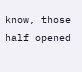know, those half opened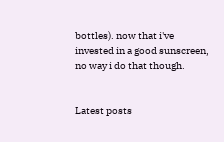bottles). now that i've invested in a good sunscreen, no way i do that though.


Latest posts